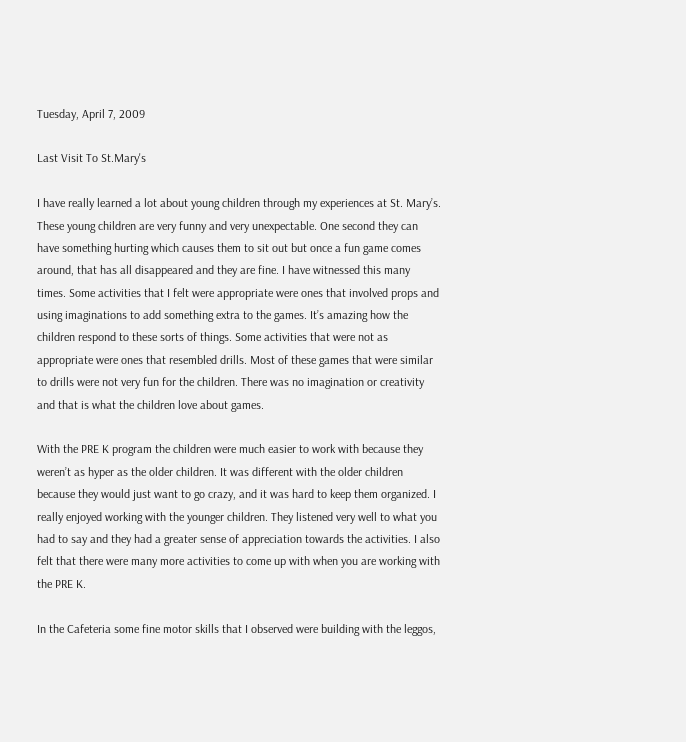Tuesday, April 7, 2009

Last Visit To St.Mary's

I have really learned a lot about young children through my experiences at St. Mary’s. These young children are very funny and very unexpectable. One second they can have something hurting which causes them to sit out but once a fun game comes around, that has all disappeared and they are fine. I have witnessed this many times. Some activities that I felt were appropriate were ones that involved props and using imaginations to add something extra to the games. It’s amazing how the children respond to these sorts of things. Some activities that were not as appropriate were ones that resembled drills. Most of these games that were similar to drills were not very fun for the children. There was no imagination or creativity and that is what the children love about games.

With the PRE K program the children were much easier to work with because they weren’t as hyper as the older children. It was different with the older children because they would just want to go crazy, and it was hard to keep them organized. I really enjoyed working with the younger children. They listened very well to what you had to say and they had a greater sense of appreciation towards the activities. I also felt that there were many more activities to come up with when you are working with the PRE K.

In the Cafeteria some fine motor skills that I observed were building with the leggos,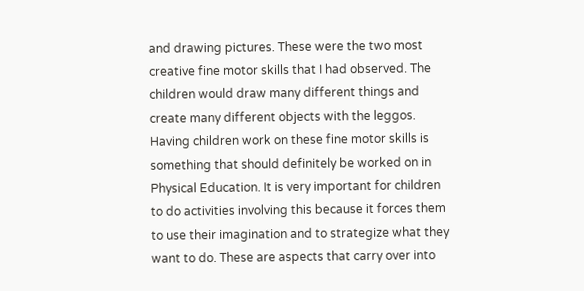and drawing pictures. These were the two most creative fine motor skills that I had observed. The children would draw many different things and create many different objects with the leggos. Having children work on these fine motor skills is something that should definitely be worked on in Physical Education. It is very important for children to do activities involving this because it forces them to use their imagination and to strategize what they want to do. These are aspects that carry over into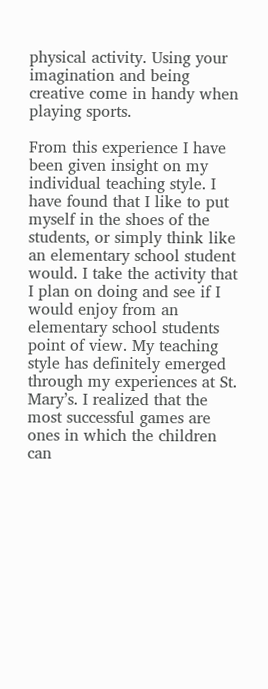physical activity. Using your imagination and being creative come in handy when playing sports.

From this experience I have been given insight on my individual teaching style. I have found that I like to put myself in the shoes of the students, or simply think like an elementary school student would. I take the activity that I plan on doing and see if I would enjoy from an elementary school students point of view. My teaching style has definitely emerged through my experiences at St. Mary’s. I realized that the most successful games are ones in which the children can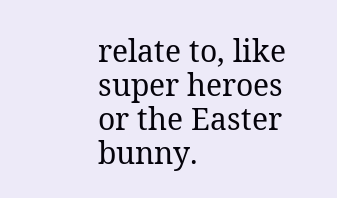relate to, like super heroes or the Easter bunny.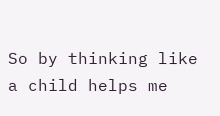So by thinking like a child helps me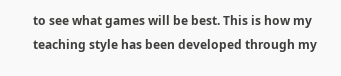to see what games will be best. This is how my teaching style has been developed through my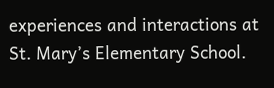experiences and interactions at St. Mary’s Elementary School.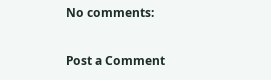No comments:

Post a Comment